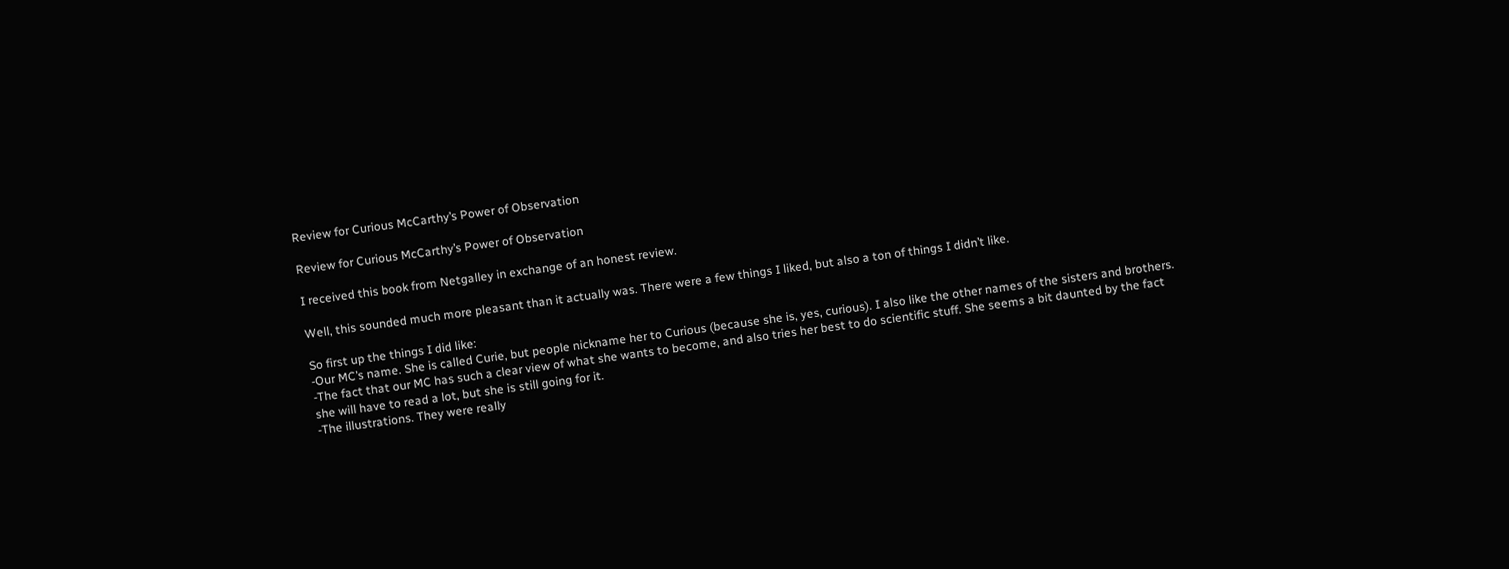Review for Curious McCarthy’s Power of Observation

Review for Curious McCarthy’s Power of Observation

I received this book from Netgalley in exchange of an honest review.

Well, this sounded much more pleasant than it actually was. There were a few things I liked, but also a ton of things I didn’t like.

So first up the things I did like:
-Our MC’s name. She is called Curie, but people nickname her to Curious (because she is, yes, curious). I also like the other names of the sisters and brothers.
-The fact that our MC has such a clear view of what she wants to become, and also tries her best to do scientific stuff. She seems a bit daunted by the fact she will have to read a lot, but she is still going for it.
-The illustrations. They were really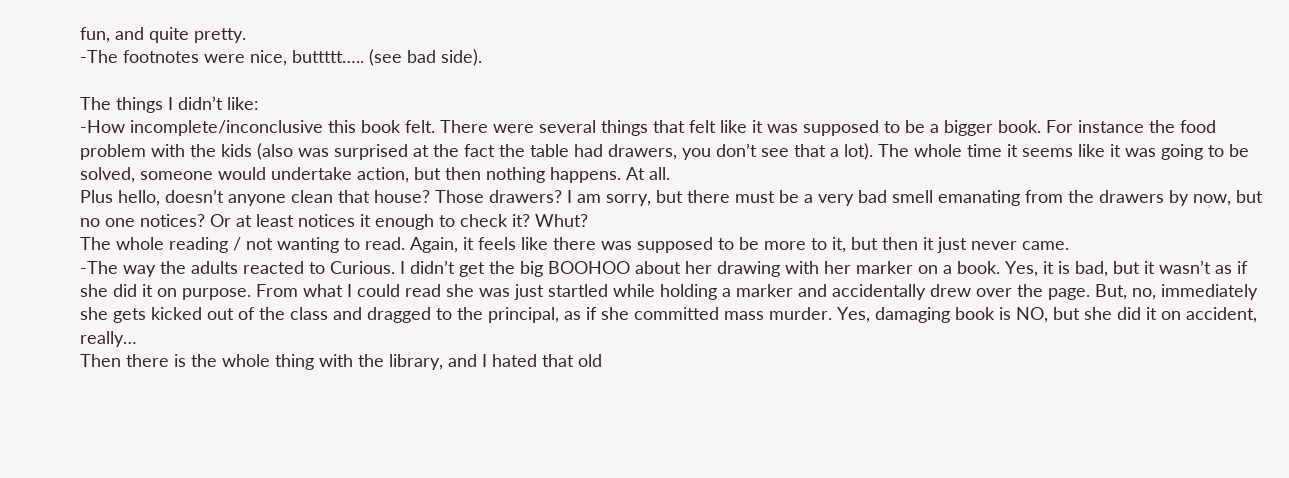fun, and quite pretty.
-The footnotes were nice, buttttt….. (see bad side).

The things I didn’t like:
-How incomplete/inconclusive this book felt. There were several things that felt like it was supposed to be a bigger book. For instance the food problem with the kids (also was surprised at the fact the table had drawers, you don’t see that a lot). The whole time it seems like it was going to be solved, someone would undertake action, but then nothing happens. At all.
Plus hello, doesn’t anyone clean that house? Those drawers? I am sorry, but there must be a very bad smell emanating from the drawers by now, but no one notices? Or at least notices it enough to check it? Whut?
The whole reading / not wanting to read. Again, it feels like there was supposed to be more to it, but then it just never came.
-The way the adults reacted to Curious. I didn’t get the big BOOHOO about her drawing with her marker on a book. Yes, it is bad, but it wasn’t as if she did it on purpose. From what I could read she was just startled while holding a marker and accidentally drew over the page. But, no, immediately she gets kicked out of the class and dragged to the principal, as if she committed mass murder. Yes, damaging book is NO, but she did it on accident, really…
Then there is the whole thing with the library, and I hated that old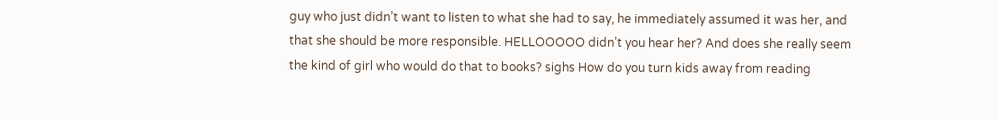guy who just didn’t want to listen to what she had to say, he immediately assumed it was her, and that she should be more responsible. HELLOOOOO didn’t you hear her? And does she really seem the kind of girl who would do that to books? sighs How do you turn kids away from reading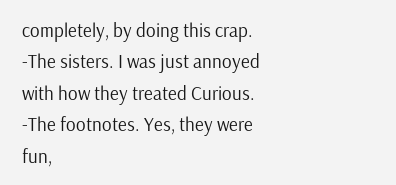completely, by doing this crap.
-The sisters. I was just annoyed with how they treated Curious.
-The footnotes. Yes, they were fun,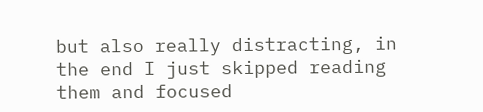but also really distracting, in the end I just skipped reading them and focused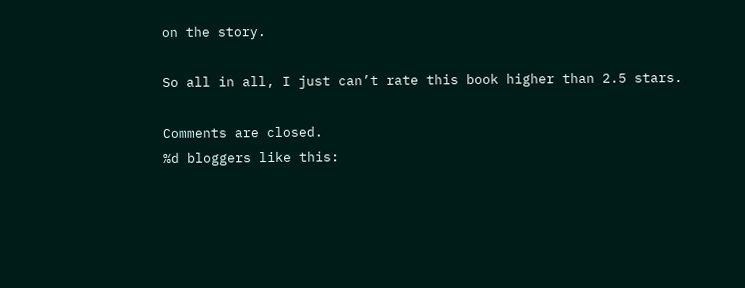on the story.

So all in all, I just can’t rate this book higher than 2.5 stars.

Comments are closed.
%d bloggers like this: